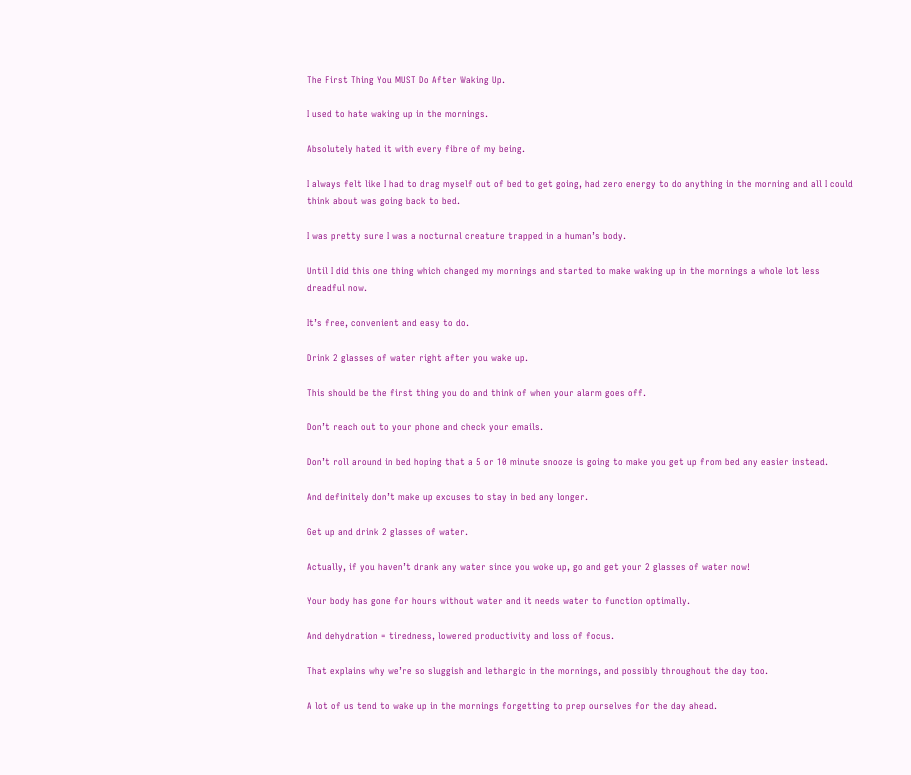The First Thing You MUST Do After Waking Up.

I used to hate waking up in the mornings.

Absolutely hated it with every fibre of my being.

I always felt like I had to drag myself out of bed to get going, had zero energy to do anything in the morning and all I could think about was going back to bed.

I was pretty sure I was a nocturnal creature trapped in a human’s body.

Until I did this one thing which changed my mornings and started to make waking up in the mornings a whole lot less dreadful now.

It’s free, convenient and easy to do.

Drink 2 glasses of water right after you wake up.

This should be the first thing you do and think of when your alarm goes off.

Don’t reach out to your phone and check your emails.

Don’t roll around in bed hoping that a 5 or 10 minute snooze is going to make you get up from bed any easier instead.

And definitely don’t make up excuses to stay in bed any longer.

Get up and drink 2 glasses of water.

Actually, if you haven’t drank any water since you woke up, go and get your 2 glasses of water now!

Your body has gone for hours without water and it needs water to function optimally.

And dehydration = tiredness, lowered productivity and loss of focus.

That explains why we’re so sluggish and lethargic in the mornings, and possibly throughout the day too.

A lot of us tend to wake up in the mornings forgetting to prep ourselves for the day ahead.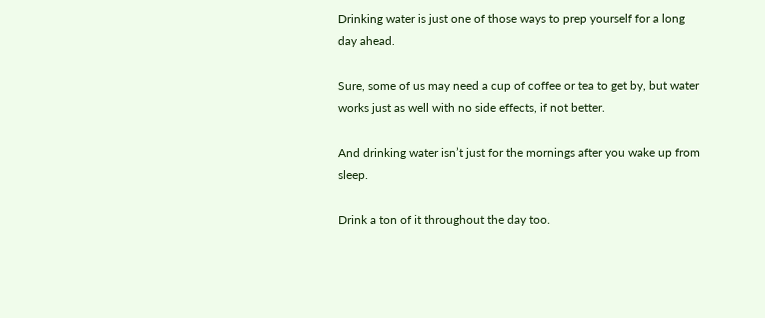Drinking water is just one of those ways to prep yourself for a long day ahead.

Sure, some of us may need a cup of coffee or tea to get by, but water works just as well with no side effects, if not better.

And drinking water isn’t just for the mornings after you wake up from sleep.

Drink a ton of it throughout the day too.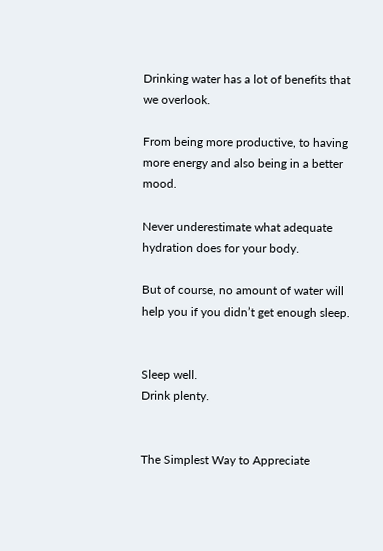Drinking water has a lot of benefits that we overlook.

From being more productive, to having more energy and also being in a better mood.

Never underestimate what adequate hydration does for your body.

But of course, no amount of water will help you if you didn’t get enough sleep.


Sleep well.
Drink plenty.


The Simplest Way to Appreciate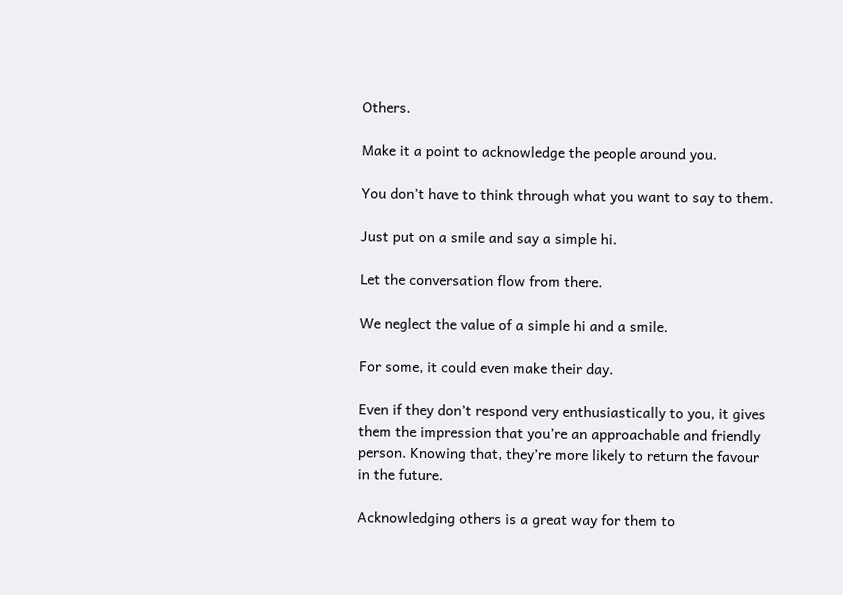Others.

Make it a point to acknowledge the people around you.

You don’t have to think through what you want to say to them.

Just put on a smile and say a simple hi.

Let the conversation flow from there.

We neglect the value of a simple hi and a smile.

For some, it could even make their day.

Even if they don’t respond very enthusiastically to you, it gives them the impression that you’re an approachable and friendly person. Knowing that, they’re more likely to return the favour in the future.

Acknowledging others is a great way for them to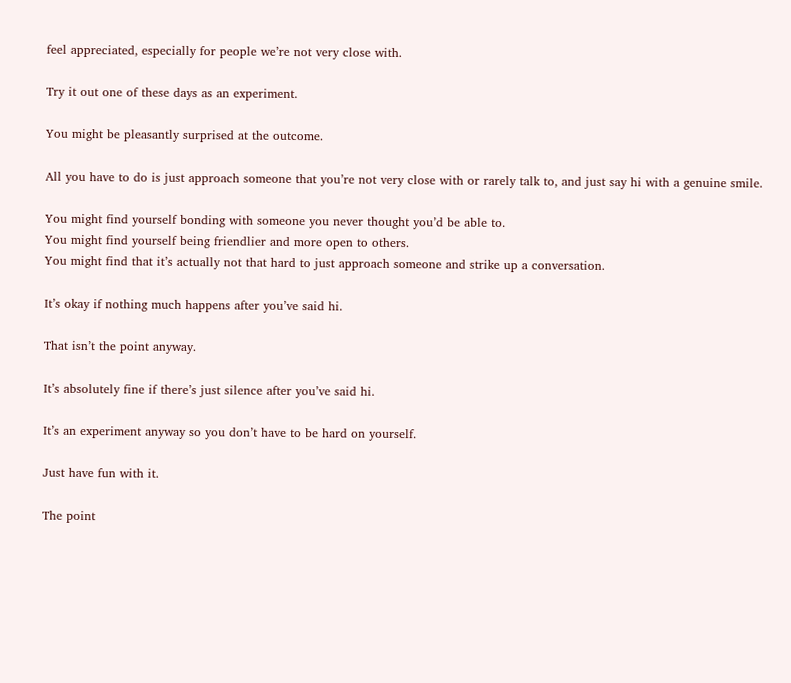feel appreciated, especially for people we’re not very close with.

Try it out one of these days as an experiment.

You might be pleasantly surprised at the outcome.

All you have to do is just approach someone that you’re not very close with or rarely talk to, and just say hi with a genuine smile.

You might find yourself bonding with someone you never thought you’d be able to.
You might find yourself being friendlier and more open to others.
You might find that it’s actually not that hard to just approach someone and strike up a conversation.

It’s okay if nothing much happens after you’ve said hi.

That isn’t the point anyway.

It’s absolutely fine if there’s just silence after you’ve said hi.

It’s an experiment anyway so you don’t have to be hard on yourself.

Just have fun with it.

The point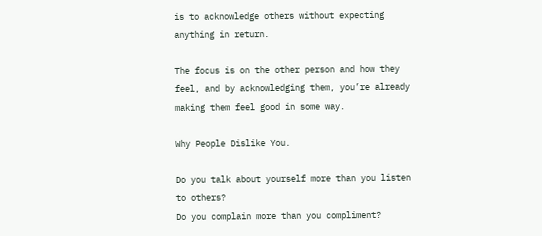is to acknowledge others without expecting anything in return.

The focus is on the other person and how they feel, and by acknowledging them, you’re already making them feel good in some way.

Why People Dislike You.

Do you talk about yourself more than you listen to others?
Do you complain more than you compliment?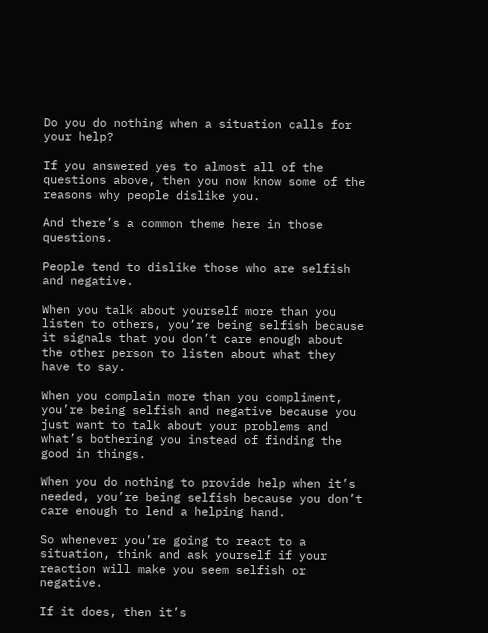Do you do nothing when a situation calls for your help?

If you answered yes to almost all of the questions above, then you now know some of the reasons why people dislike you.

And there’s a common theme here in those questions.

People tend to dislike those who are selfish and negative.

When you talk about yourself more than you listen to others, you’re being selfish because it signals that you don’t care enough about the other person to listen about what they have to say.

When you complain more than you compliment, you’re being selfish and negative because you just want to talk about your problems and what’s bothering you instead of finding the good in things.

When you do nothing to provide help when it’s needed, you’re being selfish because you don’t care enough to lend a helping hand.

So whenever you’re going to react to a situation, think and ask yourself if your reaction will make you seem selfish or negative.

If it does, then it’s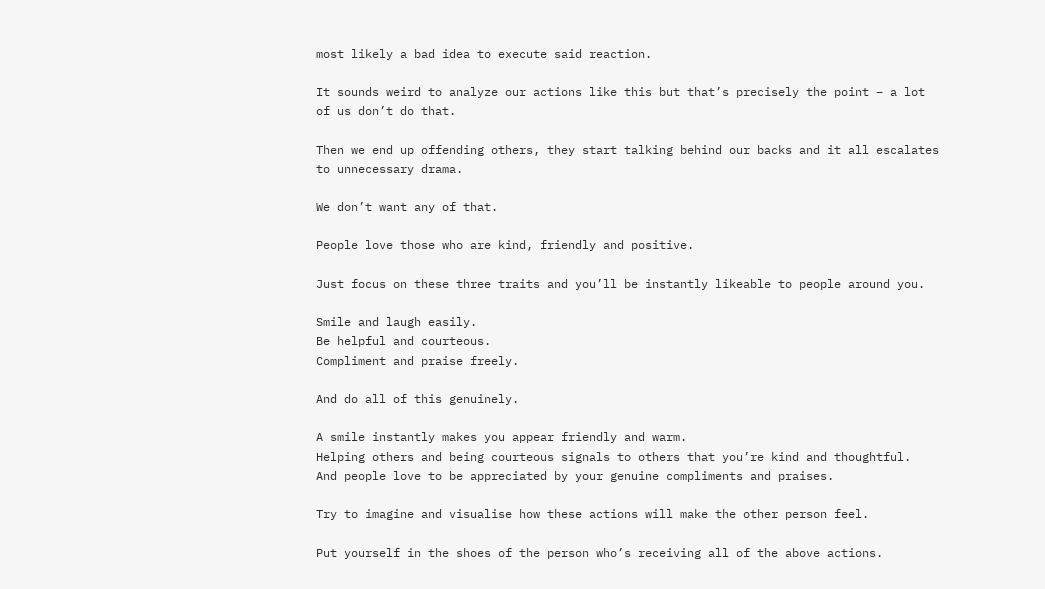most likely a bad idea to execute said reaction.

It sounds weird to analyze our actions like this but that’s precisely the point – a lot of us don’t do that.

Then we end up offending others, they start talking behind our backs and it all escalates to unnecessary drama.

We don’t want any of that.

People love those who are kind, friendly and positive.

Just focus on these three traits and you’ll be instantly likeable to people around you.

Smile and laugh easily.
Be helpful and courteous.
Compliment and praise freely.

And do all of this genuinely.

A smile instantly makes you appear friendly and warm.
Helping others and being courteous signals to others that you’re kind and thoughtful.
And people love to be appreciated by your genuine compliments and praises.

Try to imagine and visualise how these actions will make the other person feel.

Put yourself in the shoes of the person who’s receiving all of the above actions.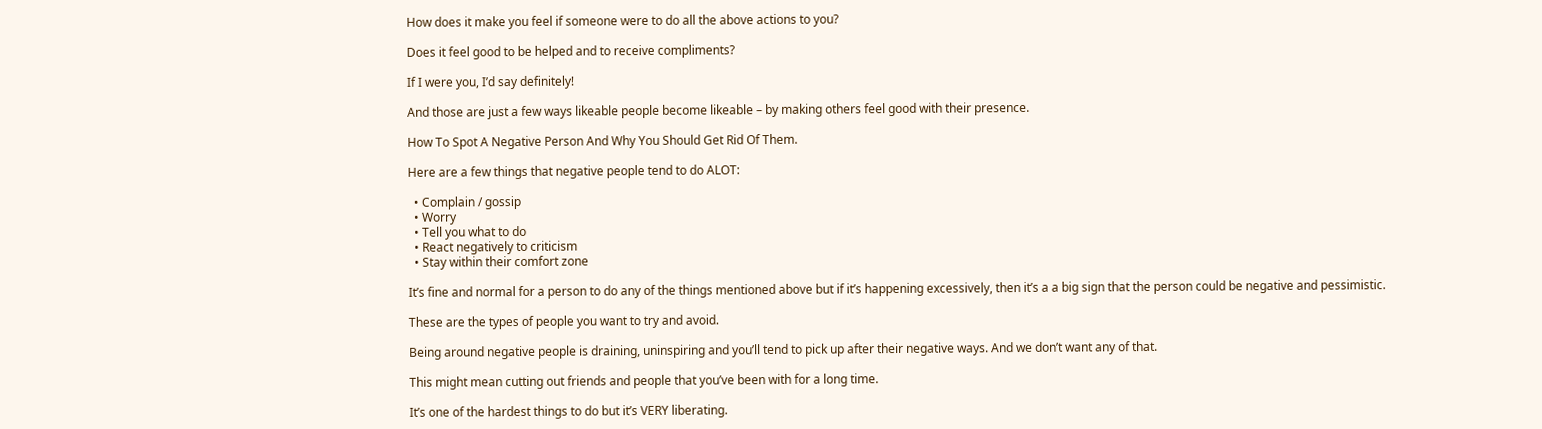How does it make you feel if someone were to do all the above actions to you?

Does it feel good to be helped and to receive compliments?

If I were you, I’d say definitely!

And those are just a few ways likeable people become likeable – by making others feel good with their presence.

How To Spot A Negative Person And Why You Should Get Rid Of Them.

Here are a few things that negative people tend to do ALOT:

  • Complain / gossip
  • Worry
  • Tell you what to do
  • React negatively to criticism
  • Stay within their comfort zone

It’s fine and normal for a person to do any of the things mentioned above but if it’s happening excessively, then it’s a a big sign that the person could be negative and pessimistic.

These are the types of people you want to try and avoid.

Being around negative people is draining, uninspiring and you’ll tend to pick up after their negative ways. And we don’t want any of that.

This might mean cutting out friends and people that you’ve been with for a long time.

It’s one of the hardest things to do but it’s VERY liberating.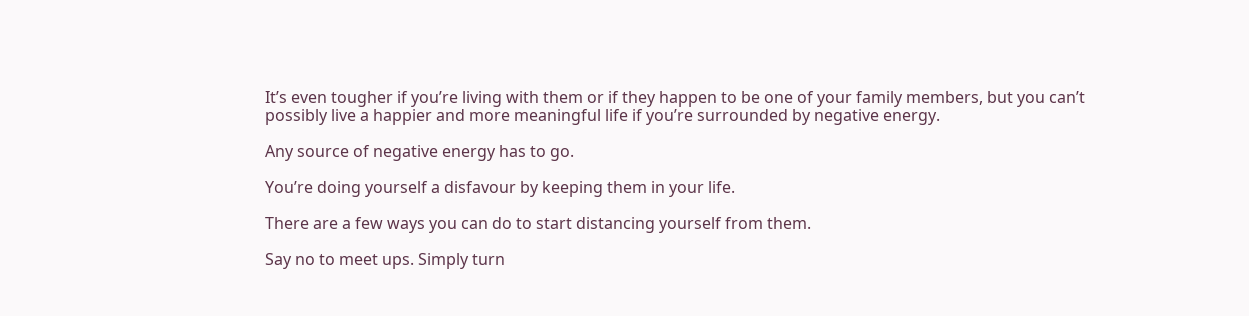It’s even tougher if you’re living with them or if they happen to be one of your family members, but you can’t possibly live a happier and more meaningful life if you’re surrounded by negative energy.

Any source of negative energy has to go.

You’re doing yourself a disfavour by keeping them in your life.

There are a few ways you can do to start distancing yourself from them.

Say no to meet ups. Simply turn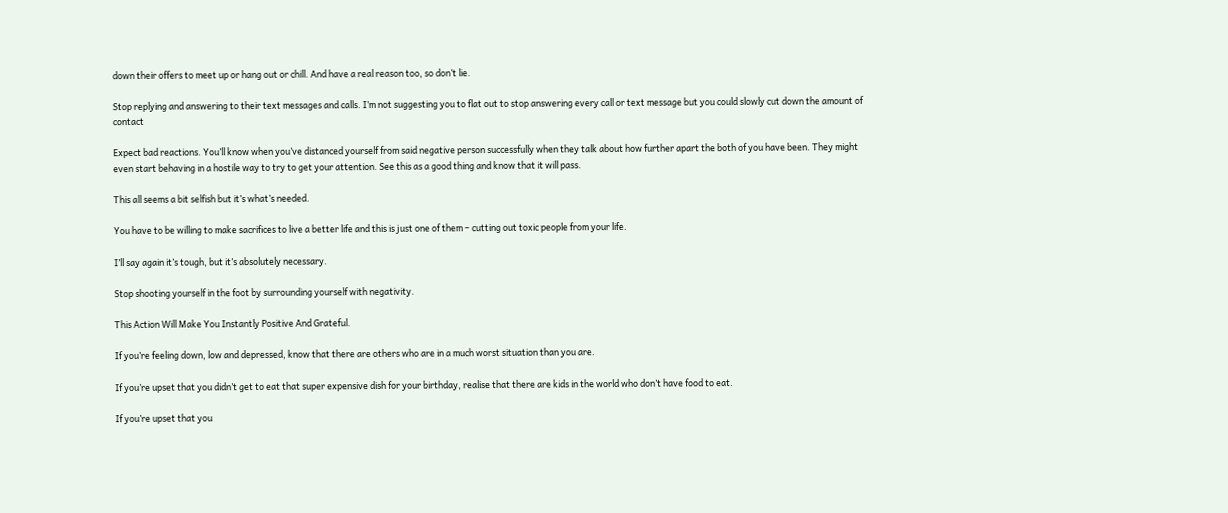down their offers to meet up or hang out or chill. And have a real reason too, so don’t lie.

Stop replying and answering to their text messages and calls. I’m not suggesting you to flat out to stop answering every call or text message but you could slowly cut down the amount of contact

Expect bad reactions. You’ll know when you’ve distanced yourself from said negative person successfully when they talk about how further apart the both of you have been. They might even start behaving in a hostile way to try to get your attention. See this as a good thing and know that it will pass.

This all seems a bit selfish but it’s what’s needed.

You have to be willing to make sacrifices to live a better life and this is just one of them – cutting out toxic people from your life.

I’ll say again it’s tough, but it’s absolutely necessary.

Stop shooting yourself in the foot by surrounding yourself with negativity.

This Action Will Make You Instantly Positive And Grateful.

If you’re feeling down, low and depressed, know that there are others who are in a much worst situation than you are.

If you’re upset that you didn’t get to eat that super expensive dish for your birthday, realise that there are kids in the world who don’t have food to eat.

If you’re upset that you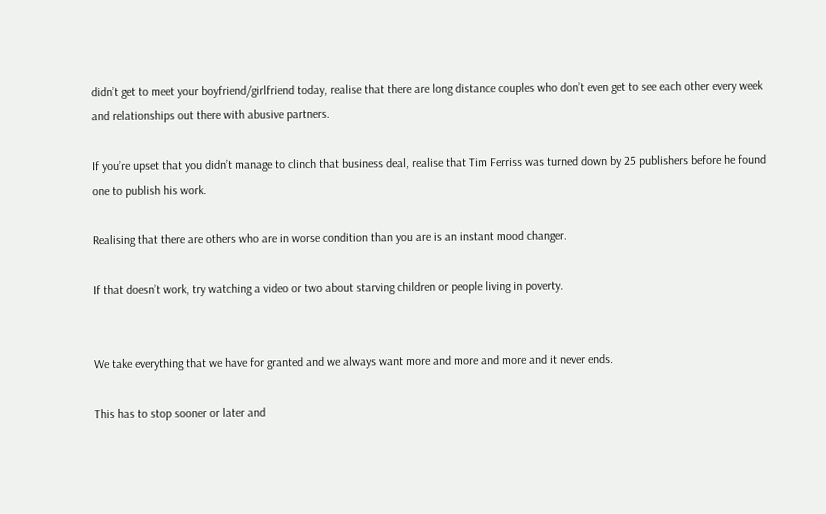didn’t get to meet your boyfriend/girlfriend today, realise that there are long distance couples who don’t even get to see each other every week and relationships out there with abusive partners.

If you’re upset that you didn’t manage to clinch that business deal, realise that Tim Ferriss was turned down by 25 publishers before he found one to publish his work.

Realising that there are others who are in worse condition than you are is an instant mood changer.

If that doesn’t work, try watching a video or two about starving children or people living in poverty.


We take everything that we have for granted and we always want more and more and more and it never ends.

This has to stop sooner or later and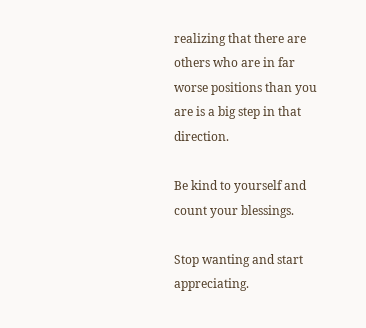realizing that there are others who are in far worse positions than you are is a big step in that direction.

Be kind to yourself and count your blessings.

Stop wanting and start appreciating.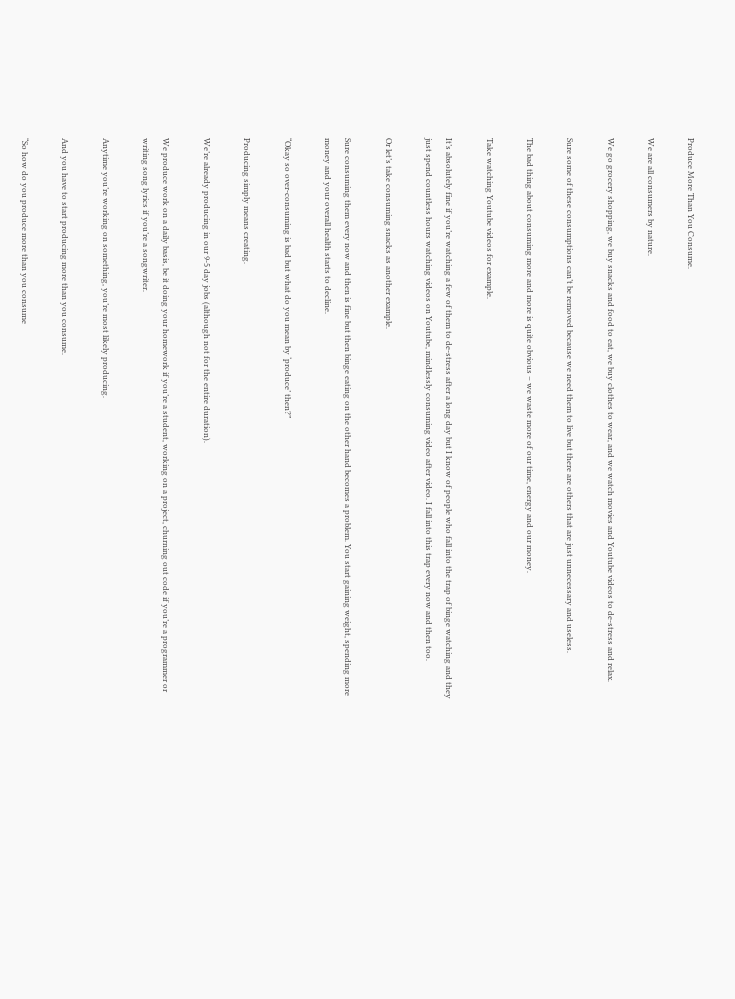Produce More Than You Consume.

We are all consumers by nature.

We go grocery shopping, we buy snacks and food to eat, we buy clothes to wear, and we watch movies and Youtube videos to de-stress and relax.

Sure some of these consumptions can’t be removed because we need them to live but there are others that are just unnecessary and useless.

The bad thing about consuming more and more is quite obvious – we waste more of our time, energy and our money.

Take watching Youtube videos for example.

It’s absolutely fine if you’re watching a few of them to de-stress after a long day but I know of people who fall into the trap of binge watching and they just spend countless hours watching videos on Youtube, mindlessly consuming video after video. I fall into this trap every now and then too.

Or let’s take consuming snacks as another example.

Sure consuming them every now and then is fine but then binge eating on the other hand becomes a problem. You start gaining weight, spending more money and your overall health starts to decline.

“Okay so over-consuming is bad but what do you mean by ‘produce’ then?”

Producing simply means creating.

We’re already producing in our 9-5 day jobs (although not for the entire duration).

We produce work on a daily basis, be it doing your homework if you’re a student, working on a project, churning out code if you’re a programmer or writing song lyrics if you’re a songwriter.

Anytime you’re working on something, you’re most likely producing.

And you have to start producing more than you consume.

“So how do you produce more than you consume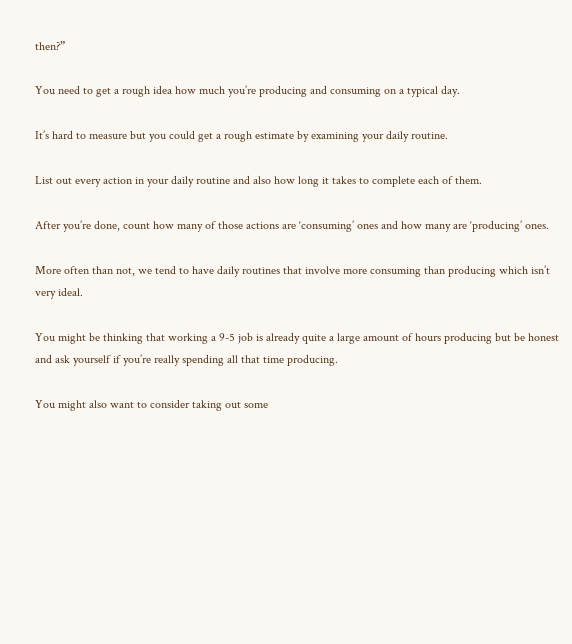then?”

You need to get a rough idea how much you’re producing and consuming on a typical day.

It’s hard to measure but you could get a rough estimate by examining your daily routine.

List out every action in your daily routine and also how long it takes to complete each of them.

After you’re done, count how many of those actions are ‘consuming’ ones and how many are ‘producing’ ones.

More often than not, we tend to have daily routines that involve more consuming than producing which isn’t very ideal.

You might be thinking that working a 9-5 job is already quite a large amount of hours producing but be honest and ask yourself if you’re really spending all that time producing.

You might also want to consider taking out some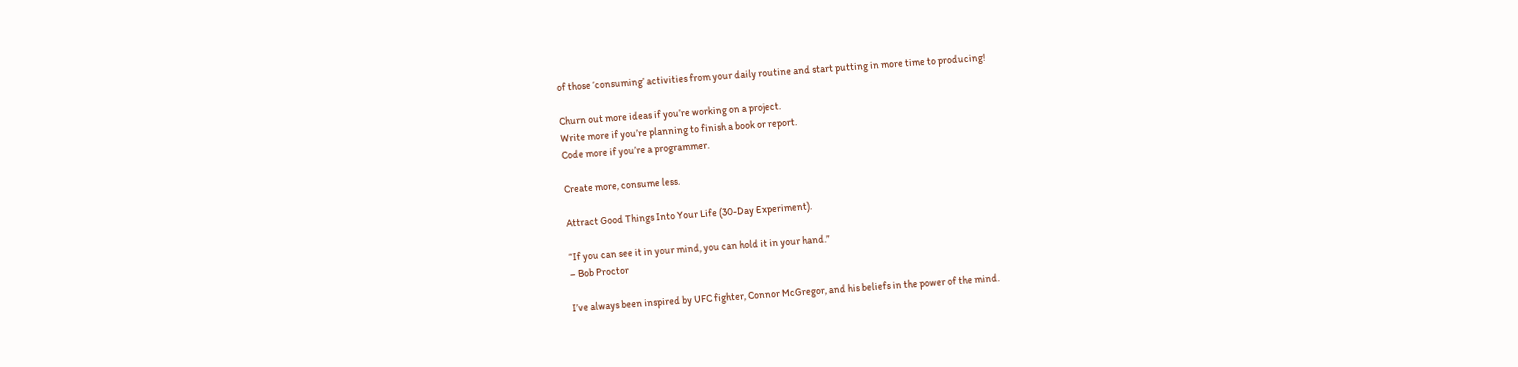of those ‘consuming’ activities from your daily routine and start putting in more time to producing!

Churn out more ideas if you’re working on a project.
Write more if you’re planning to finish a book or report.
Code more if you’re a programmer.

Create more, consume less.

Attract Good Things Into Your Life (30-Day Experiment).

“If you can see it in your mind, you can hold it in your hand.”
– Bob Proctor

I’ve always been inspired by UFC fighter, Connor McGregor, and his beliefs in the power of the mind.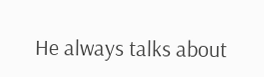He always talks about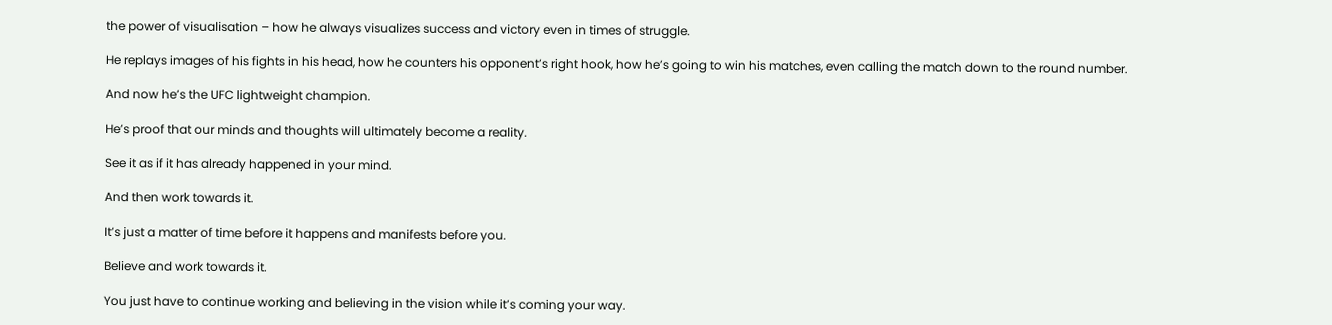the power of visualisation – how he always visualizes success and victory even in times of struggle.

He replays images of his fights in his head, how he counters his opponent’s right hook, how he’s going to win his matches, even calling the match down to the round number.

And now he’s the UFC lightweight champion.

He’s proof that our minds and thoughts will ultimately become a reality.

See it as if it has already happened in your mind.

And then work towards it.

It’s just a matter of time before it happens and manifests before you.

Believe and work towards it.

You just have to continue working and believing in the vision while it’s coming your way.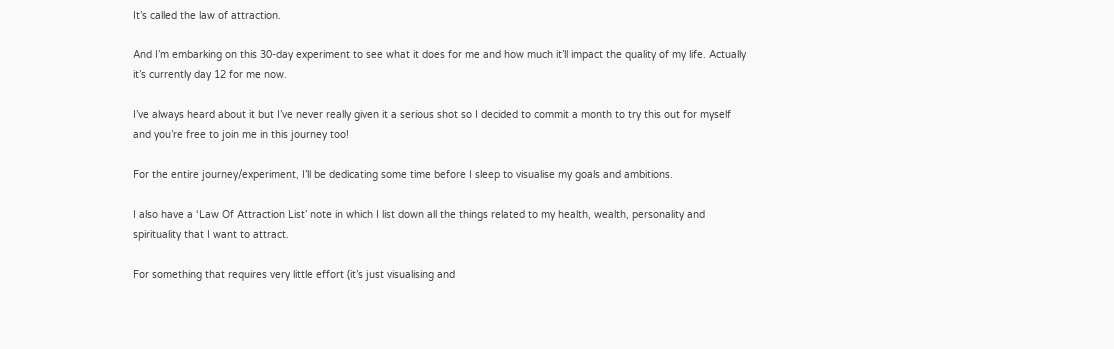It’s called the law of attraction.

And I’m embarking on this 30-day experiment to see what it does for me and how much it’ll impact the quality of my life. Actually it’s currently day 12 for me now.

I’ve always heard about it but I’ve never really given it a serious shot so I decided to commit a month to try this out for myself and you’re free to join me in this journey too!

For the entire journey/experiment, I’ll be dedicating some time before I sleep to visualise my goals and ambitions.

I also have a ‘Law Of Attraction List’ note in which I list down all the things related to my health, wealth, personality and spirituality that I want to attract.

For something that requires very little effort (it’s just visualising and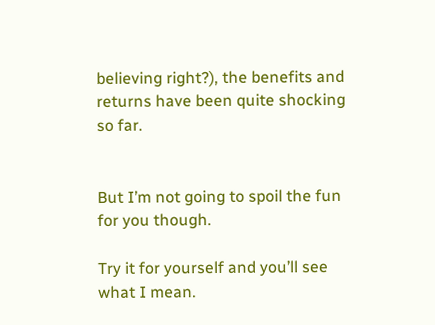believing right?), the benefits and returns have been quite shocking so far.


But I’m not going to spoil the fun for you though.

Try it for yourself and you’ll see what I mean.